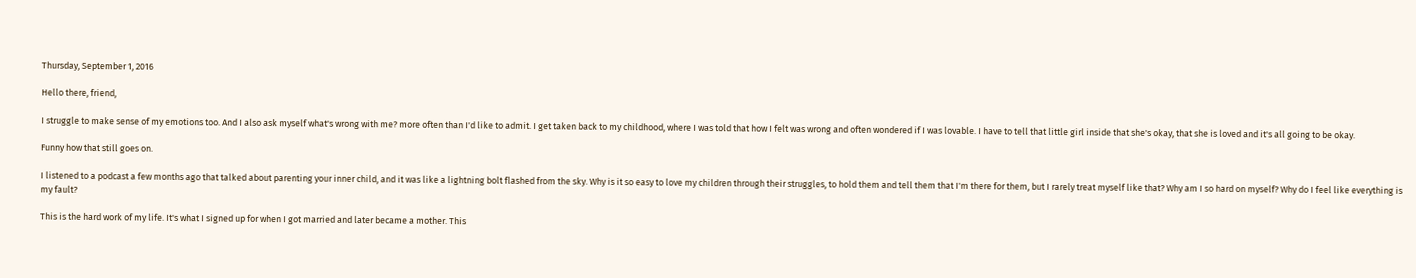Thursday, September 1, 2016

Hello there, friend,

I struggle to make sense of my emotions too. And I also ask myself what's wrong with me? more often than I'd like to admit. I get taken back to my childhood, where I was told that how I felt was wrong and often wondered if I was lovable. I have to tell that little girl inside that she's okay, that she is loved and it's all going to be okay.

Funny how that still goes on.

I listened to a podcast a few months ago that talked about parenting your inner child, and it was like a lightning bolt flashed from the sky. Why is it so easy to love my children through their struggles, to hold them and tell them that I'm there for them, but I rarely treat myself like that? Why am I so hard on myself? Why do I feel like everything is my fault?

This is the hard work of my life. It's what I signed up for when I got married and later became a mother. This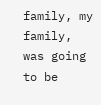family, my family, was going to be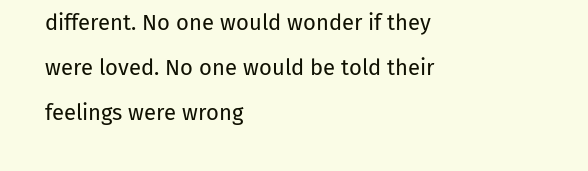different. No one would wonder if they were loved. No one would be told their feelings were wrong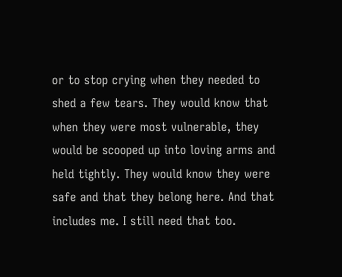or to stop crying when they needed to shed a few tears. They would know that when they were most vulnerable, they would be scooped up into loving arms and held tightly. They would know they were safe and that they belong here. And that includes me. I still need that too.